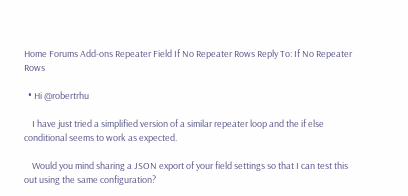Home Forums Add-ons Repeater Field If No Repeater Rows Reply To: If No Repeater Rows

  • Hi @robertrhu

    I have just tried a simplified version of a similar repeater loop and the if else conditional seems to work as expected.

    Would you mind sharing a JSON export of your field settings so that I can test this out using the same configuration?